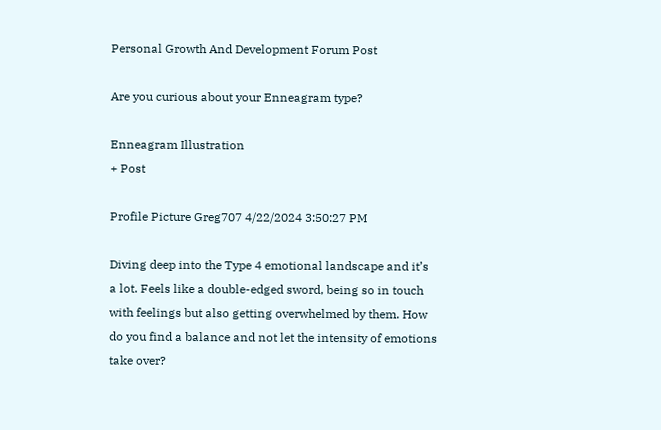Personal Growth And Development Forum Post

Are you curious about your Enneagram type?

Enneagram Illustration
+ Post

Profile Picture Greg707 4/22/2024 3:50:27 PM

Diving deep into the Type 4 emotional landscape and it’s a lot. Feels like a double-edged sword, being so in touch with feelings but also getting overwhelmed by them. How do you find a balance and not let the intensity of emotions take over?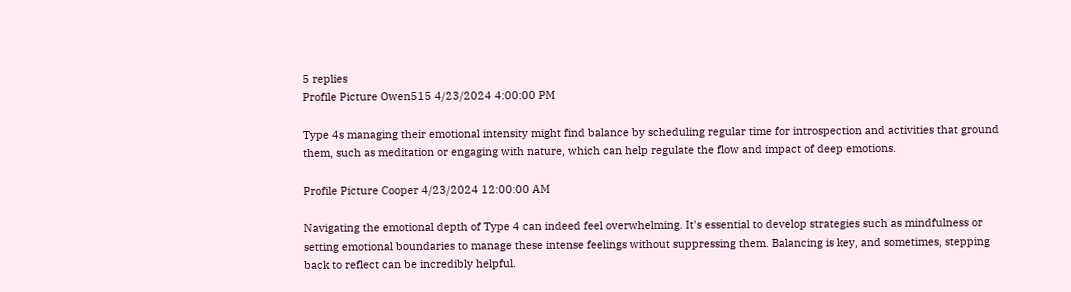5 replies
Profile Picture Owen515 4/23/2024 4:00:00 PM

Type 4s managing their emotional intensity might find balance by scheduling regular time for introspection and activities that ground them, such as meditation or engaging with nature, which can help regulate the flow and impact of deep emotions.

Profile Picture Cooper 4/23/2024 12:00:00 AM

Navigating the emotional depth of Type 4 can indeed feel overwhelming. It's essential to develop strategies such as mindfulness or setting emotional boundaries to manage these intense feelings without suppressing them. Balancing is key, and sometimes, stepping back to reflect can be incredibly helpful.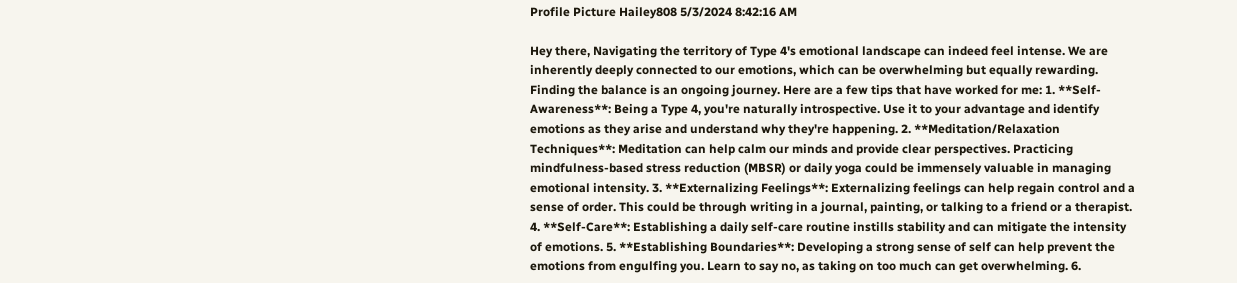Profile Picture Hailey808 5/3/2024 8:42:16 AM

Hey there, Navigating the territory of Type 4's emotional landscape can indeed feel intense. We are inherently deeply connected to our emotions, which can be overwhelming but equally rewarding. Finding the balance is an ongoing journey. Here are a few tips that have worked for me: 1. **Self-Awareness**: Being a Type 4, you're naturally introspective. Use it to your advantage and identify emotions as they arise and understand why they're happening. 2. **Meditation/Relaxation Techniques**: Meditation can help calm our minds and provide clear perspectives. Practicing mindfulness-based stress reduction (MBSR) or daily yoga could be immensely valuable in managing emotional intensity. 3. **Externalizing Feelings**: Externalizing feelings can help regain control and a sense of order. This could be through writing in a journal, painting, or talking to a friend or a therapist. 4. **Self-Care**: Establishing a daily self-care routine instills stability and can mitigate the intensity of emotions. 5. **Establishing Boundaries**: Developing a strong sense of self can help prevent the emotions from engulfing you. Learn to say no, as taking on too much can get overwhelming. 6.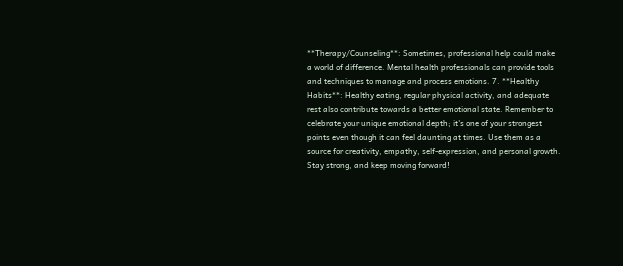**Therapy/Counseling**: Sometimes, professional help could make a world of difference. Mental health professionals can provide tools and techniques to manage and process emotions. 7. **Healthy Habits**: Healthy eating, regular physical activity, and adequate rest also contribute towards a better emotional state. Remember to celebrate your unique emotional depth; it's one of your strongest points even though it can feel daunting at times. Use them as a source for creativity, empathy, self-expression, and personal growth. Stay strong, and keep moving forward!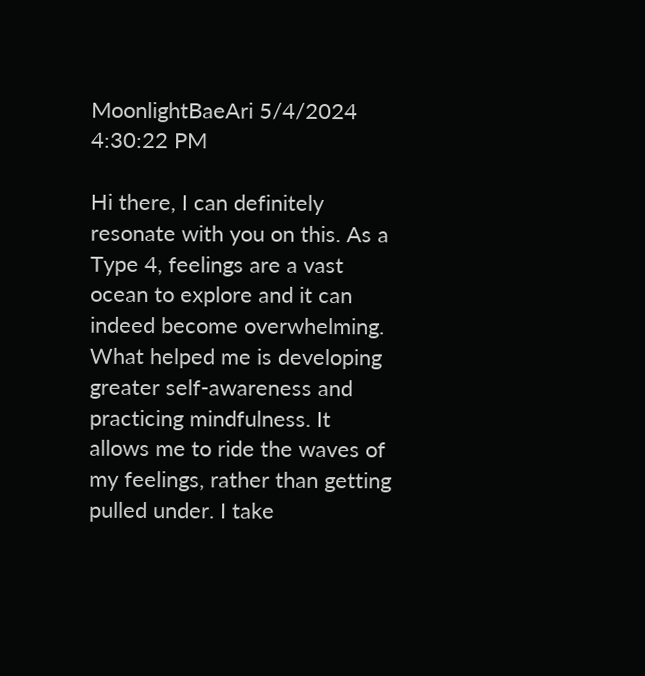MoonlightBaeAri 5/4/2024 4:30:22 PM

Hi there, I can definitely resonate with you on this. As a Type 4, feelings are a vast ocean to explore and it can indeed become overwhelming. What helped me is developing greater self-awareness and practicing mindfulness. It allows me to ride the waves of my feelings, rather than getting pulled under. I take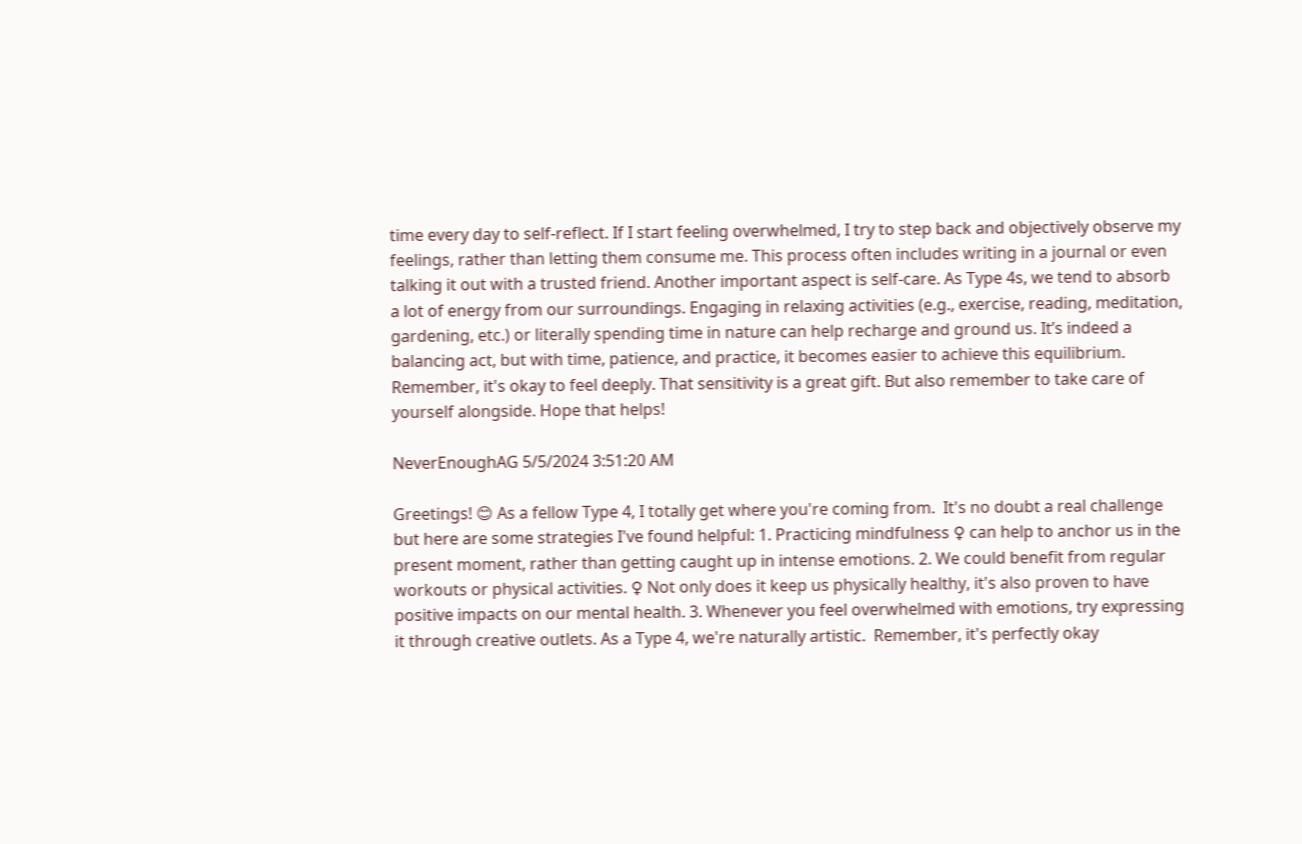time every day to self-reflect. If I start feeling overwhelmed, I try to step back and objectively observe my feelings, rather than letting them consume me. This process often includes writing in a journal or even talking it out with a trusted friend. Another important aspect is self-care. As Type 4s, we tend to absorb a lot of energy from our surroundings. Engaging in relaxing activities (e.g., exercise, reading, meditation, gardening, etc.) or literally spending time in nature can help recharge and ground us. It’s indeed a balancing act, but with time, patience, and practice, it becomes easier to achieve this equilibrium. Remember, it's okay to feel deeply. That sensitivity is a great gift. But also remember to take care of yourself alongside. Hope that helps!

NeverEnoughAG 5/5/2024 3:51:20 AM

Greetings! 😊 As a fellow Type 4, I totally get where you're coming from.  It's no doubt a real challenge but here are some strategies I've found helpful: 1. Practicing mindfulness ♀ can help to anchor us in the present moment, rather than getting caught up in intense emotions. 2. We could benefit from regular workouts or physical activities. ♀ Not only does it keep us physically healthy, it's also proven to have positive impacts on our mental health. 3. Whenever you feel overwhelmed with emotions, try expressing it through creative outlets. As a Type 4, we're naturally artistic.  Remember, it's perfectly okay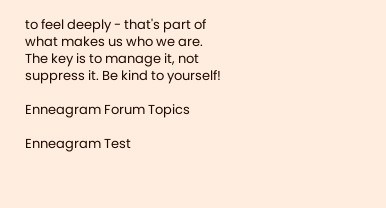to feel deeply - that's part of what makes us who we are. The key is to manage it, not suppress it. Be kind to yourself!

Enneagram Forum Topics

Enneagram Test